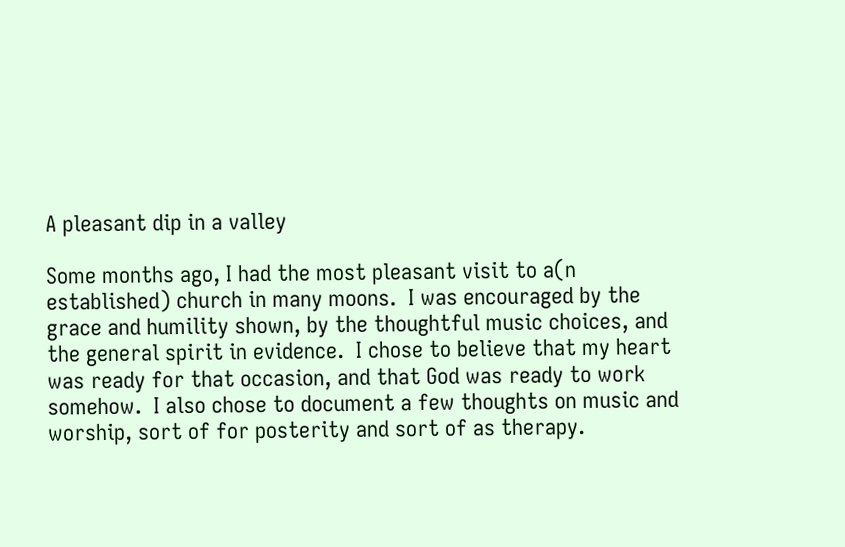A pleasant dip in a valley

Some months ago, I had the most pleasant visit to a(n established) church in many moons.  I was encouraged by the grace and humility shown, by the thoughtful music choices, and the general spirit in evidence.  I chose to believe that my heart was ready for that occasion, and that God was ready to work somehow.  I also chose to document a few thoughts on music and worship, sort of for posterity and sort of as therapy.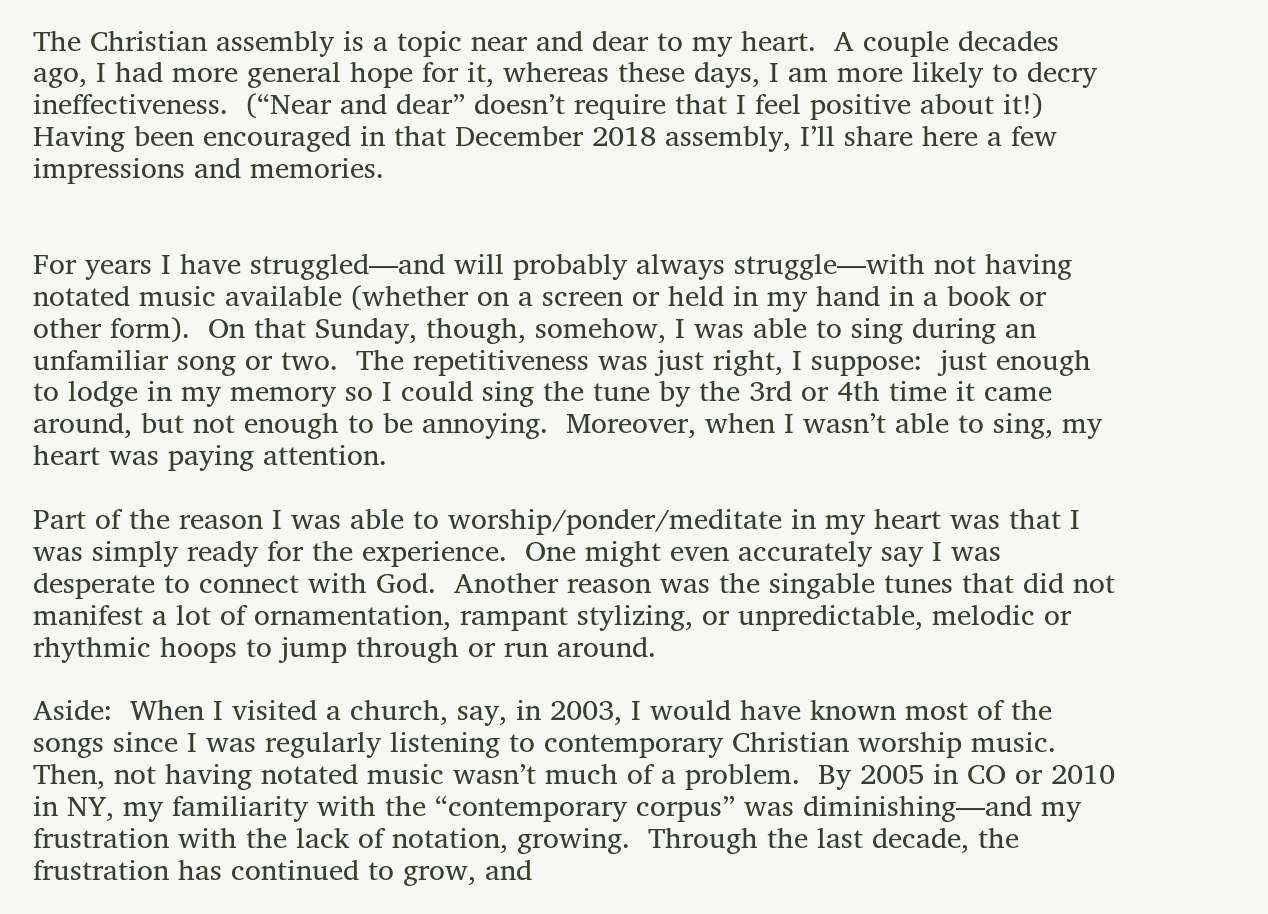The Christian assembly is a topic near and dear to my heart.  A couple decades ago, I had more general hope for it, whereas these days, I am more likely to decry ineffectiveness.  (“Near and dear” doesn’t require that I feel positive about it!)  Having been encouraged in that December 2018 assembly, I’ll share here a few impressions and memories.


For years I have struggled—and will probably always struggle—with not having notated music available (whether on a screen or held in my hand in a book or other form).  On that Sunday, though, somehow, I was able to sing during an unfamiliar song or two.  The repetitiveness was just right, I suppose:  just enough to lodge in my memory so I could sing the tune by the 3rd or 4th time it came around, but not enough to be annoying.  Moreover, when I wasn’t able to sing, my heart was paying attention.

Part of the reason I was able to worship/ponder/meditate in my heart was that I was simply ready for the experience.  One might even accurately say I was desperate to connect with God.  Another reason was the singable tunes that did not manifest a lot of ornamentation, rampant stylizing, or unpredictable, melodic or rhythmic hoops to jump through or run around.

Aside:  When I visited a church, say, in 2003, I would have known most of the songs since I was regularly listening to contemporary Christian worship music.  Then, not having notated music wasn’t much of a problem.  By 2005 in CO or 2010 in NY, my familiarity with the “contemporary corpus” was diminishing—and my frustration with the lack of notation, growing.  Through the last decade, the frustration has continued to grow, and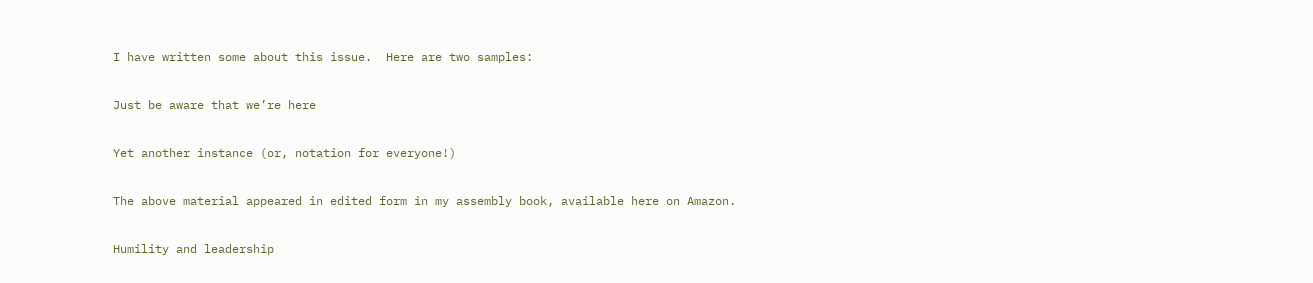I have written some about this issue.  Here are two samples:

Just be aware that we’re here

Yet another instance (or, notation for everyone!)

The above material appeared in edited form in my assembly book, available here on Amazon.

Humility and leadership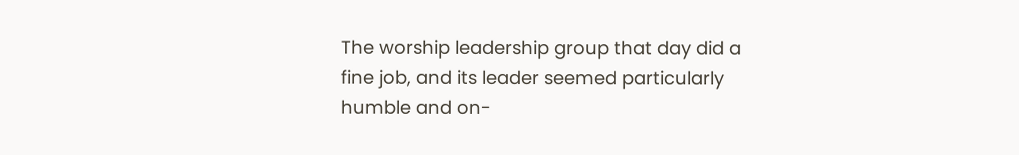The worship leadership group that day did a fine job, and its leader seemed particularly humble and on-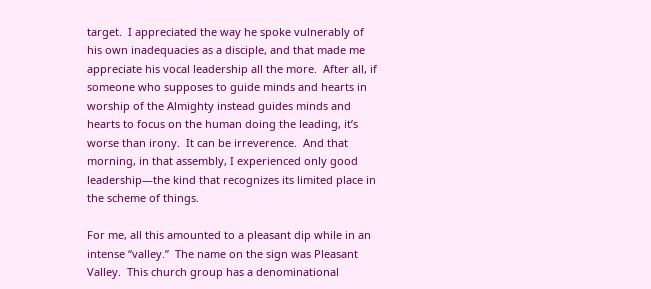target.  I appreciated the way he spoke vulnerably of his own inadequacies as a disciple, and that made me appreciate his vocal leadership all the more.  After all, if someone who supposes to guide minds and hearts in worship of the Almighty instead guides minds and hearts to focus on the human doing the leading, it’s worse than irony.  It can be irreverence.  And that morning, in that assembly, I experienced only good leadership—the kind that recognizes its limited place in the scheme of things.

For me, all this amounted to a pleasant dip while in an intense “valley.”  The name on the sign was Pleasant Valley.  This church group has a denominational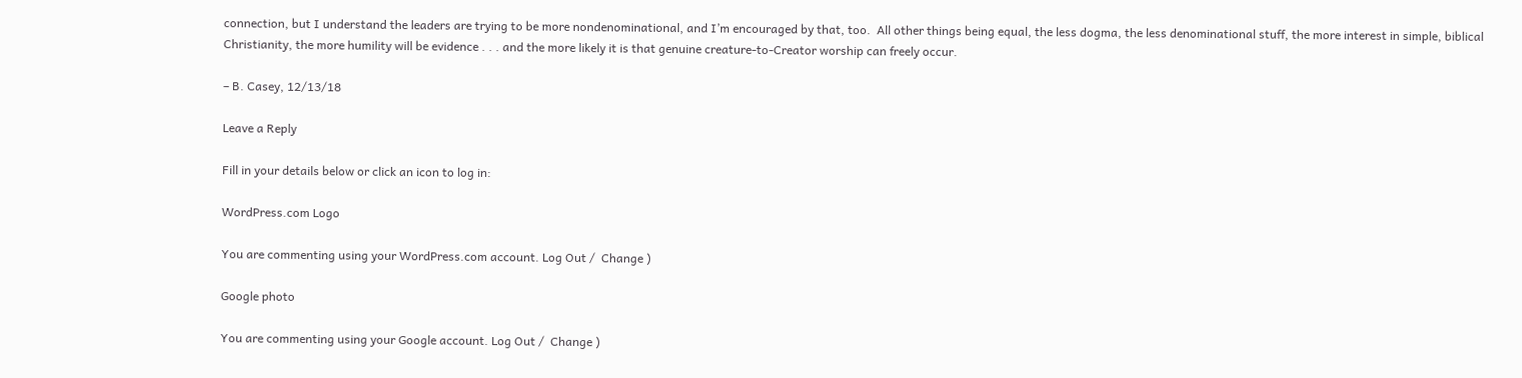connection, but I understand the leaders are trying to be more nondenominational, and I’m encouraged by that, too.  All other things being equal, the less dogma, the less denominational stuff, the more interest in simple, biblical Christianity, the more humility will be evidence . . . and the more likely it is that genuine creature-to-Creator worship can freely occur.

– B. Casey, 12/13/18

Leave a Reply

Fill in your details below or click an icon to log in:

WordPress.com Logo

You are commenting using your WordPress.com account. Log Out /  Change )

Google photo

You are commenting using your Google account. Log Out /  Change )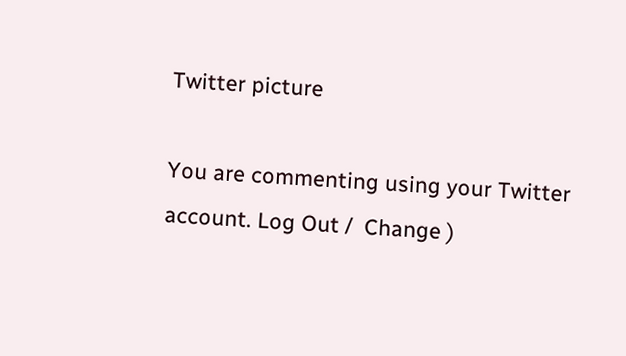Twitter picture

You are commenting using your Twitter account. Log Out /  Change )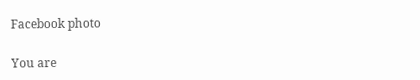Facebook photo

You are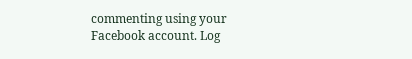commenting using your Facebook account. Log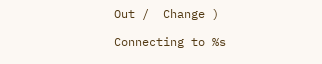Out /  Change )

Connecting to %s